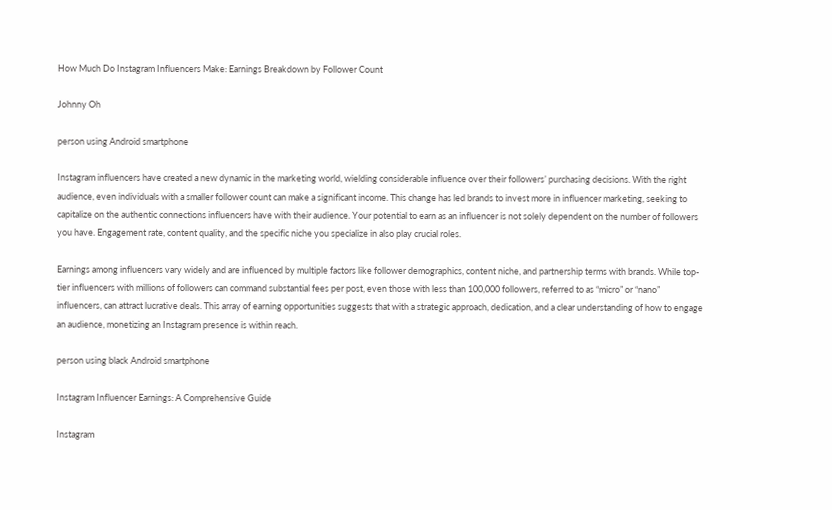How Much Do Instagram Influencers Make: Earnings Breakdown by Follower Count

Johnny Oh

person using Android smartphone

Instagram influencers have created a new dynamic in the marketing world, wielding considerable influence over their followers’ purchasing decisions. With the right audience, even individuals with a smaller follower count can make a significant income. This change has led brands to invest more in influencer marketing, seeking to capitalize on the authentic connections influencers have with their audience. Your potential to earn as an influencer is not solely dependent on the number of followers you have. Engagement rate, content quality, and the specific niche you specialize in also play crucial roles.

Earnings among influencers vary widely and are influenced by multiple factors like follower demographics, content niche, and partnership terms with brands. While top-tier influencers with millions of followers can command substantial fees per post, even those with less than 100,000 followers, referred to as “micro” or “nano” influencers, can attract lucrative deals. This array of earning opportunities suggests that with a strategic approach, dedication, and a clear understanding of how to engage an audience, monetizing an Instagram presence is within reach.

person using black Android smartphone

Instagram Influencer Earnings: A Comprehensive Guide

Instagram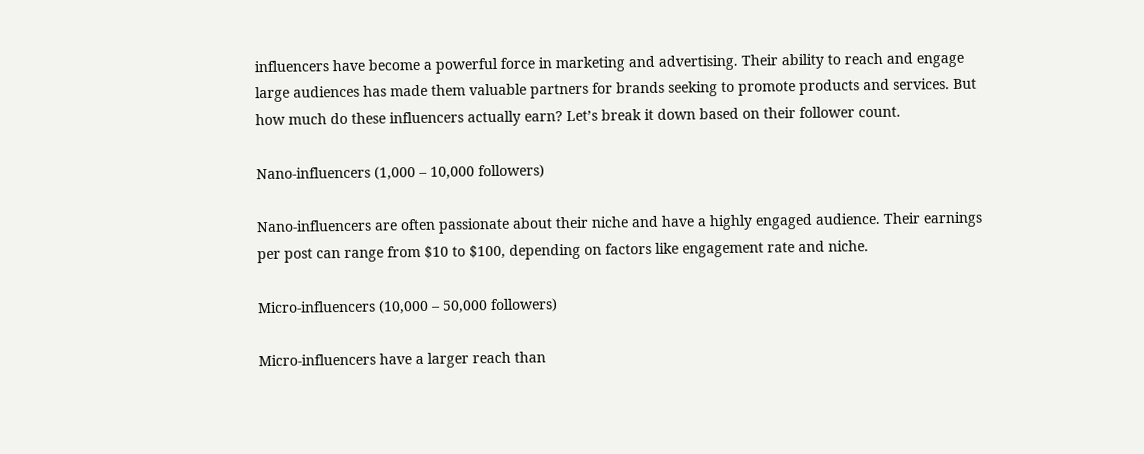influencers have become a powerful force in marketing and advertising. Their ability to reach and engage large audiences has made them valuable partners for brands seeking to promote products and services. But how much do these influencers actually earn? Let’s break it down based on their follower count.

Nano-influencers (1,000 – 10,000 followers)

Nano-influencers are often passionate about their niche and have a highly engaged audience. Their earnings per post can range from $10 to $100, depending on factors like engagement rate and niche.

Micro-influencers (10,000 – 50,000 followers)

Micro-influencers have a larger reach than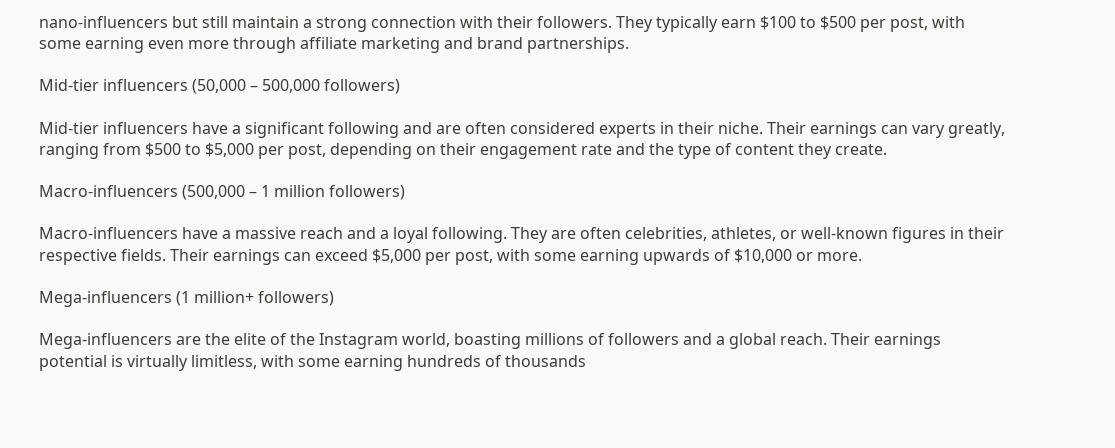nano-influencers but still maintain a strong connection with their followers. They typically earn $100 to $500 per post, with some earning even more through affiliate marketing and brand partnerships.

Mid-tier influencers (50,000 – 500,000 followers)

Mid-tier influencers have a significant following and are often considered experts in their niche. Their earnings can vary greatly, ranging from $500 to $5,000 per post, depending on their engagement rate and the type of content they create.

Macro-influencers (500,000 – 1 million followers)

Macro-influencers have a massive reach and a loyal following. They are often celebrities, athletes, or well-known figures in their respective fields. Their earnings can exceed $5,000 per post, with some earning upwards of $10,000 or more.

Mega-influencers (1 million+ followers)

Mega-influencers are the elite of the Instagram world, boasting millions of followers and a global reach. Their earnings potential is virtually limitless, with some earning hundreds of thousands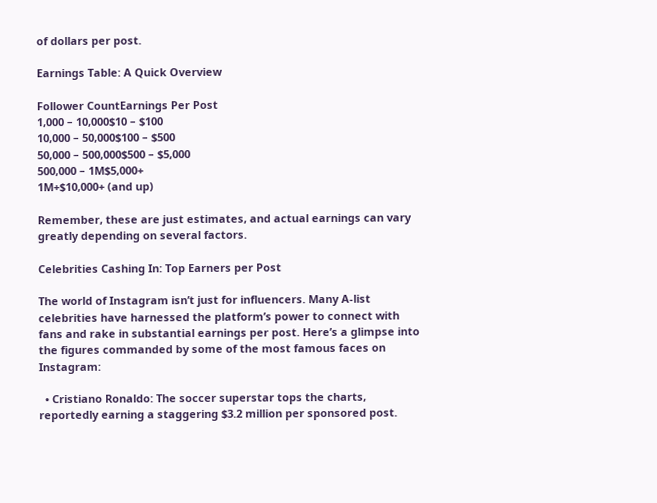of dollars per post.

Earnings Table: A Quick Overview

Follower CountEarnings Per Post
1,000 – 10,000$10 – $100
10,000 – 50,000$100 – $500
50,000 – 500,000$500 – $5,000
500,000 – 1M$5,000+
1M+$10,000+ (and up)

Remember, these are just estimates, and actual earnings can vary greatly depending on several factors.

Celebrities Cashing In: Top Earners per Post

The world of Instagram isn’t just for influencers. Many A-list celebrities have harnessed the platform’s power to connect with fans and rake in substantial earnings per post. Here’s a glimpse into the figures commanded by some of the most famous faces on Instagram:

  • Cristiano Ronaldo: The soccer superstar tops the charts, reportedly earning a staggering $3.2 million per sponsored post.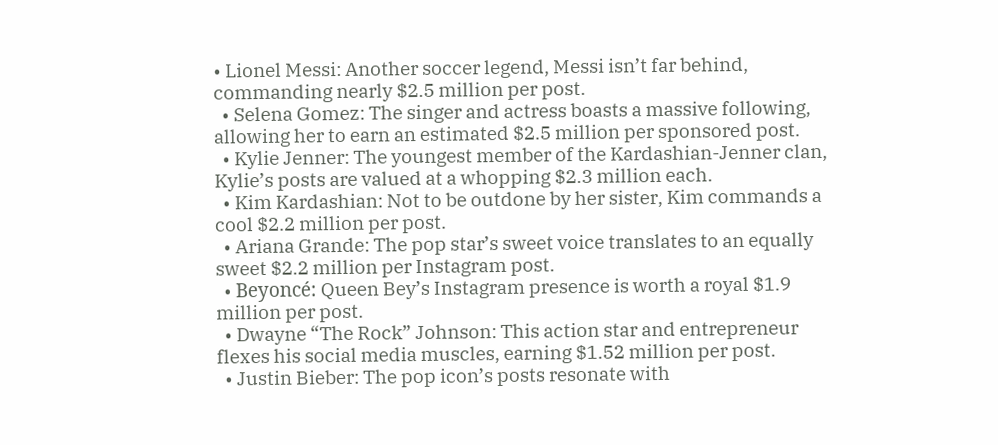• Lionel Messi: Another soccer legend, Messi isn’t far behind, commanding nearly $2.5 million per post.
  • Selena Gomez: The singer and actress boasts a massive following, allowing her to earn an estimated $2.5 million per sponsored post.
  • Kylie Jenner: The youngest member of the Kardashian-Jenner clan, Kylie’s posts are valued at a whopping $2.3 million each.
  • Kim Kardashian: Not to be outdone by her sister, Kim commands a cool $2.2 million per post.
  • Ariana Grande: The pop star’s sweet voice translates to an equally sweet $2.2 million per Instagram post.
  • Beyoncé: Queen Bey’s Instagram presence is worth a royal $1.9 million per post.
  • Dwayne “The Rock” Johnson: This action star and entrepreneur flexes his social media muscles, earning $1.52 million per post.
  • Justin Bieber: The pop icon’s posts resonate with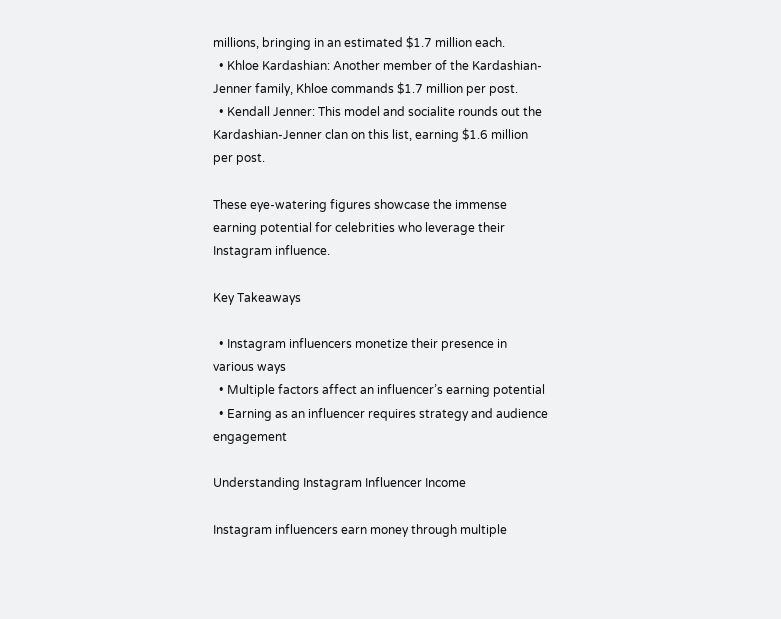millions, bringing in an estimated $1.7 million each.
  • Khloe Kardashian: Another member of the Kardashian-Jenner family, Khloe commands $1.7 million per post.
  • Kendall Jenner: This model and socialite rounds out the Kardashian-Jenner clan on this list, earning $1.6 million per post.

These eye-watering figures showcase the immense earning potential for celebrities who leverage their Instagram influence.

Key Takeaways

  • Instagram influencers monetize their presence in various ways
  • Multiple factors affect an influencer’s earning potential
  • Earning as an influencer requires strategy and audience engagement

Understanding Instagram Influencer Income

Instagram influencers earn money through multiple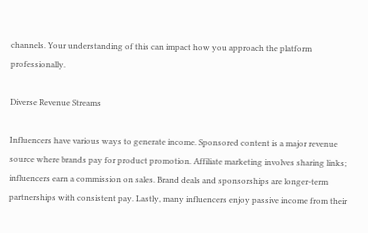channels. Your understanding of this can impact how you approach the platform professionally.

Diverse Revenue Streams

Influencers have various ways to generate income. Sponsored content is a major revenue source where brands pay for product promotion. Affiliate marketing involves sharing links; influencers earn a commission on sales. Brand deals and sponsorships are longer-term partnerships with consistent pay. Lastly, many influencers enjoy passive income from their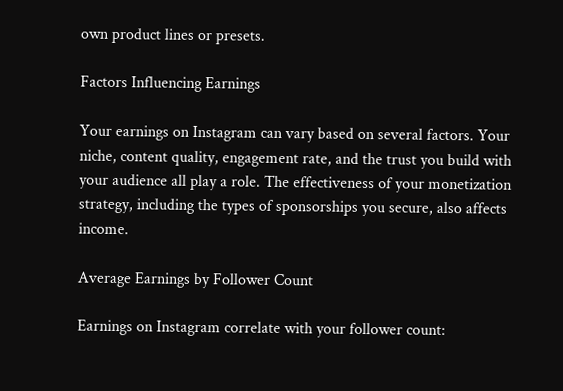own product lines or presets.

Factors Influencing Earnings

Your earnings on Instagram can vary based on several factors. Your niche, content quality, engagement rate, and the trust you build with your audience all play a role. The effectiveness of your monetization strategy, including the types of sponsorships you secure, also affects income.

Average Earnings by Follower Count

Earnings on Instagram correlate with your follower count: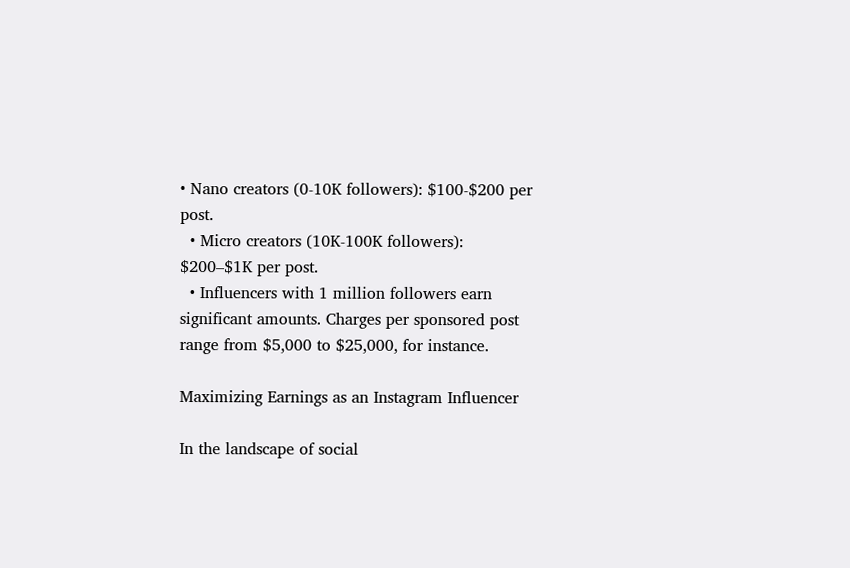• Nano creators (0-10K followers): $100-$200 per post.
  • Micro creators (10K-100K followers): $200–$1K per post.
  • Influencers with 1 million followers earn significant amounts. Charges per sponsored post range from $5,000 to $25,000, for instance.

Maximizing Earnings as an Instagram Influencer

In the landscape of social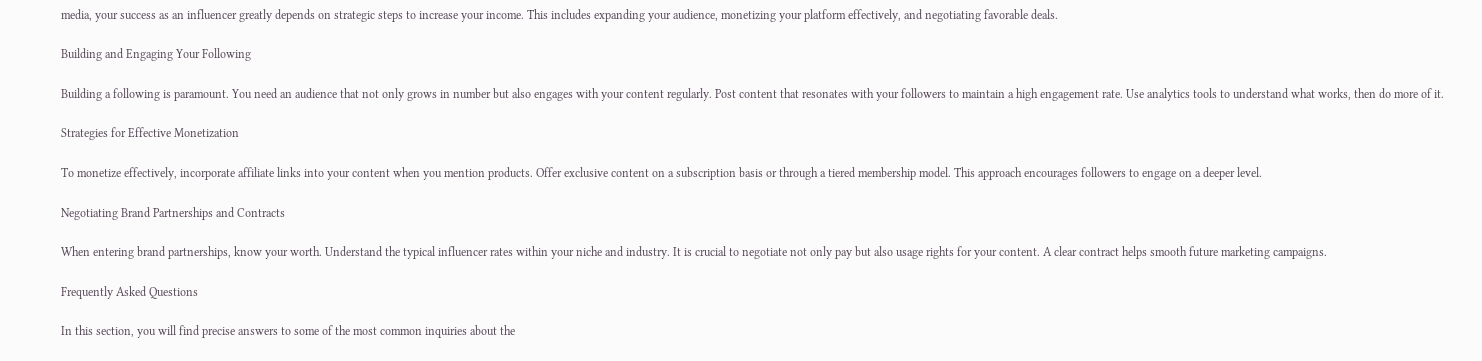media, your success as an influencer greatly depends on strategic steps to increase your income. This includes expanding your audience, monetizing your platform effectively, and negotiating favorable deals.

Building and Engaging Your Following

Building a following is paramount. You need an audience that not only grows in number but also engages with your content regularly. Post content that resonates with your followers to maintain a high engagement rate. Use analytics tools to understand what works, then do more of it.

Strategies for Effective Monetization

To monetize effectively, incorporate affiliate links into your content when you mention products. Offer exclusive content on a subscription basis or through a tiered membership model. This approach encourages followers to engage on a deeper level.

Negotiating Brand Partnerships and Contracts

When entering brand partnerships, know your worth. Understand the typical influencer rates within your niche and industry. It is crucial to negotiate not only pay but also usage rights for your content. A clear contract helps smooth future marketing campaigns.

Frequently Asked Questions

In this section, you will find precise answers to some of the most common inquiries about the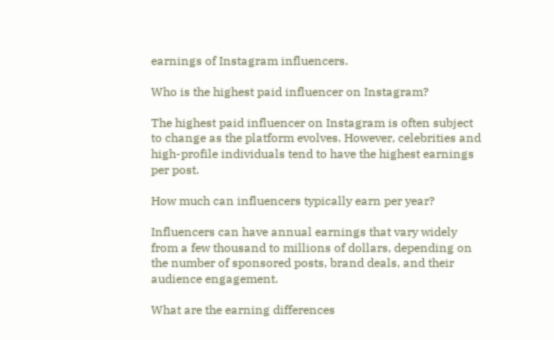earnings of Instagram influencers.

Who is the highest paid influencer on Instagram?

The highest paid influencer on Instagram is often subject to change as the platform evolves. However, celebrities and high-profile individuals tend to have the highest earnings per post.

How much can influencers typically earn per year?

Influencers can have annual earnings that vary widely from a few thousand to millions of dollars, depending on the number of sponsored posts, brand deals, and their audience engagement.

What are the earning differences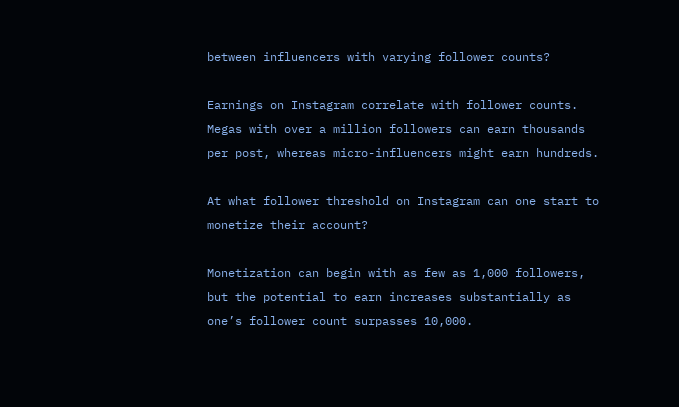between influencers with varying follower counts?

Earnings on Instagram correlate with follower counts. Megas with over a million followers can earn thousands per post, whereas micro-influencers might earn hundreds.

At what follower threshold on Instagram can one start to monetize their account?

Monetization can begin with as few as 1,000 followers, but the potential to earn increases substantially as one’s follower count surpasses 10,000.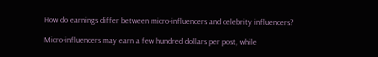How do earnings differ between micro-influencers and celebrity influencers?

Micro-influencers may earn a few hundred dollars per post, while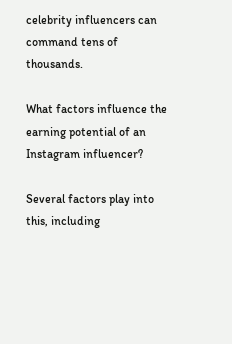celebrity influencers can command tens of thousands.

What factors influence the earning potential of an Instagram influencer?

Several factors play into this, including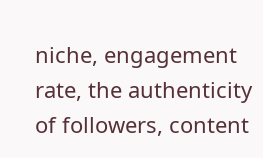niche, engagement rate, the authenticity of followers, content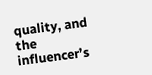quality, and the influencer’s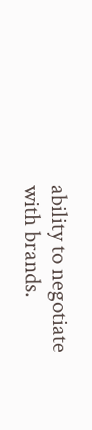ability to negotiate with brands.